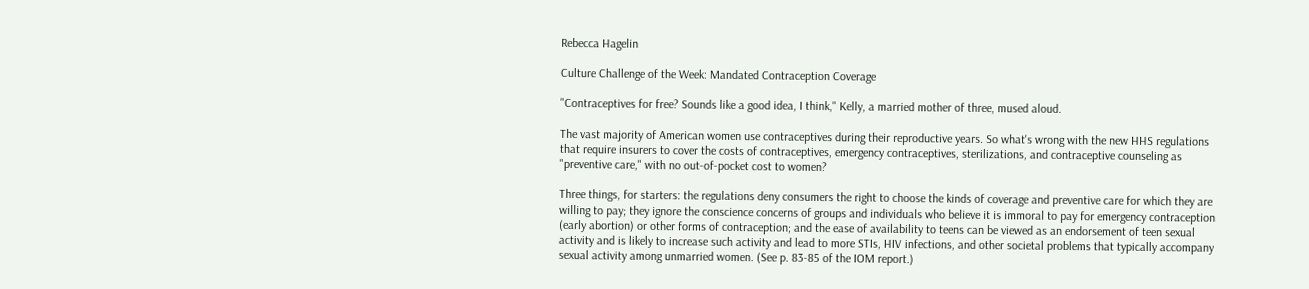Rebecca Hagelin

Culture Challenge of the Week: Mandated Contraception Coverage

"Contraceptives for free? Sounds like a good idea, I think," Kelly, a married mother of three, mused aloud.

The vast majority of American women use contraceptives during their reproductive years. So what's wrong with the new HHS regulations that require insurers to cover the costs of contraceptives, emergency contraceptives, sterilizations, and contraceptive counseling as "preventive care," with no out-of-pocket cost to women?

Three things, for starters: the regulations deny consumers the right to choose the kinds of coverage and preventive care for which they are willing to pay; they ignore the conscience concerns of groups and individuals who believe it is immoral to pay for emergency contraception (early abortion) or other forms of contraception; and the ease of availability to teens can be viewed as an endorsement of teen sexual activity and is likely to increase such activity and lead to more STIs, HIV infections, and other societal problems that typically accompany sexual activity among unmarried women. (See p. 83-85 of the IOM report.)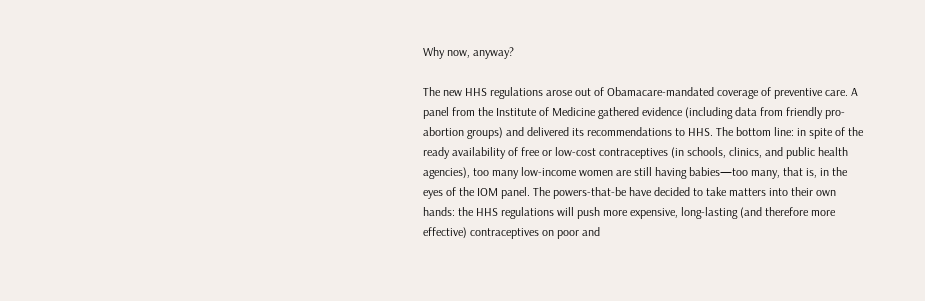Why now, anyway?

The new HHS regulations arose out of Obamacare-mandated coverage of preventive care. A panel from the Institute of Medicine gathered evidence (including data from friendly pro-abortion groups) and delivered its recommendations to HHS. The bottom line: in spite of the ready availability of free or low-cost contraceptives (in schools, clinics, and public health agencies), too many low-income women are still having babies—too many, that is, in the eyes of the IOM panel. The powers-that-be have decided to take matters into their own hands: the HHS regulations will push more expensive, long-lasting (and therefore more effective) contraceptives on poor and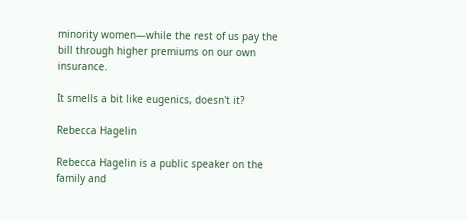minority women—while the rest of us pay the bill through higher premiums on our own insurance.

It smells a bit like eugenics, doesn't it?

Rebecca Hagelin

Rebecca Hagelin is a public speaker on the family and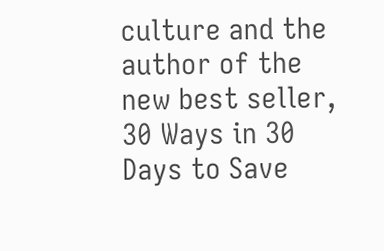culture and the author of the new best seller, 30 Ways in 30 Days to Save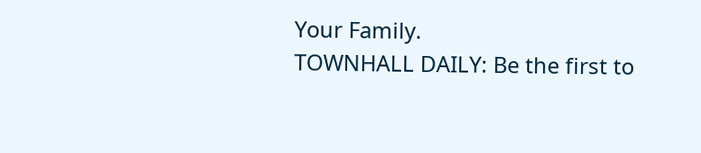Your Family.
TOWNHALL DAILY: Be the first to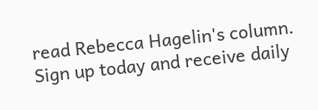read Rebecca Hagelin's column. Sign up today and receive daily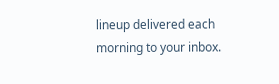lineup delivered each morning to your inbox.